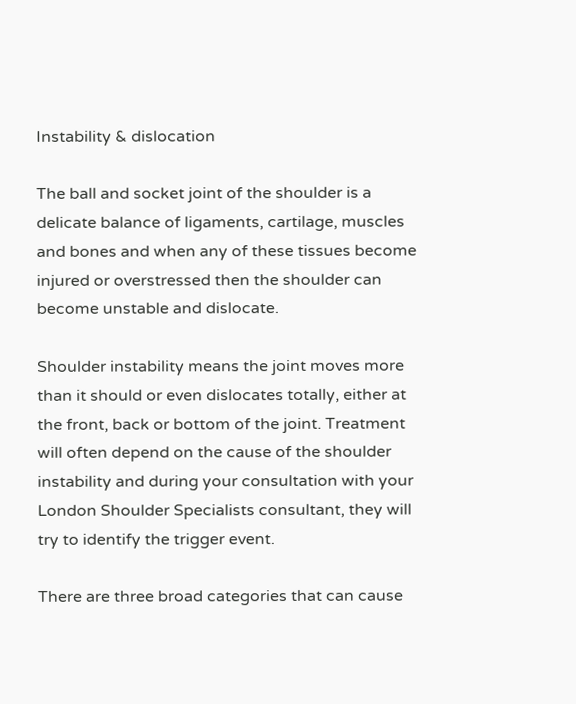Instability & dislocation

The ball and socket joint of the shoulder is a delicate balance of ligaments, cartilage, muscles and bones and when any of these tissues become injured or overstressed then the shoulder can become unstable and dislocate.

Shoulder instability means the joint moves more than it should or even dislocates totally, either at the front, back or bottom of the joint. Treatment will often depend on the cause of the shoulder instability and during your consultation with your London Shoulder Specialists consultant, they will try to identify the trigger event.

There are three broad categories that can cause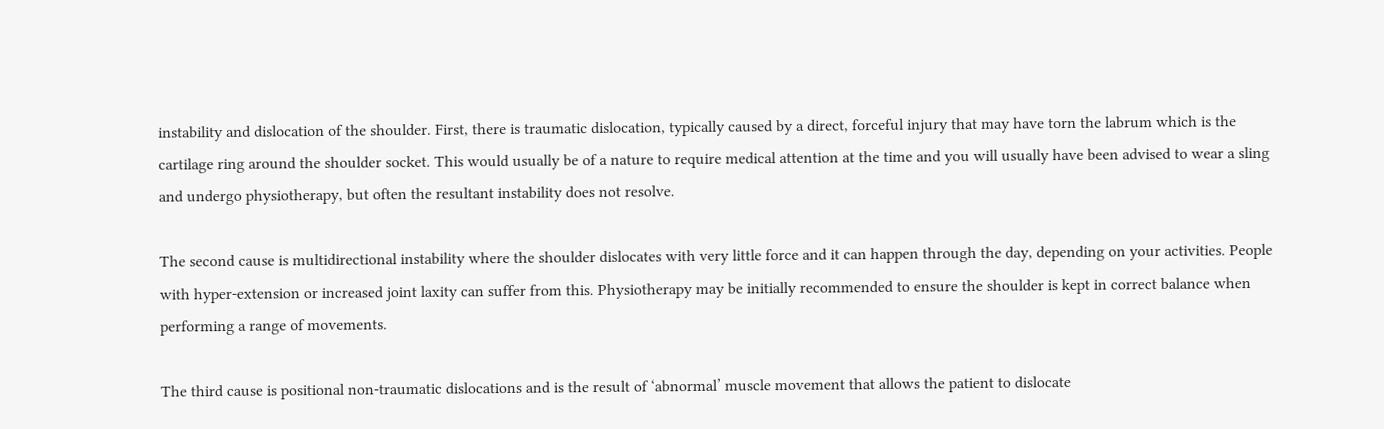instability and dislocation of the shoulder. First, there is traumatic dislocation, typically caused by a direct, forceful injury that may have torn the labrum which is the cartilage ring around the shoulder socket. This would usually be of a nature to require medical attention at the time and you will usually have been advised to wear a sling and undergo physiotherapy, but often the resultant instability does not resolve.

The second cause is multidirectional instability where the shoulder dislocates with very little force and it can happen through the day, depending on your activities. People with hyper-extension or increased joint laxity can suffer from this. Physiotherapy may be initially recommended to ensure the shoulder is kept in correct balance when performing a range of movements.

The third cause is positional non-traumatic dislocations and is the result of ‘abnormal’ muscle movement that allows the patient to dislocate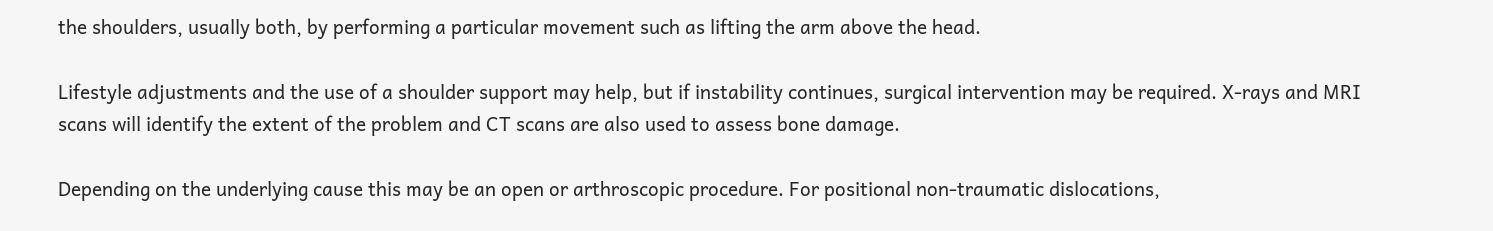the shoulders, usually both, by performing a particular movement such as lifting the arm above the head.

Lifestyle adjustments and the use of a shoulder support may help, but if instability continues, surgical intervention may be required. X-rays and MRI scans will identify the extent of the problem and CT scans are also used to assess bone damage.

Depending on the underlying cause this may be an open or arthroscopic procedure. For positional non-traumatic dislocations,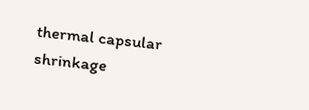thermal capsular shrinkage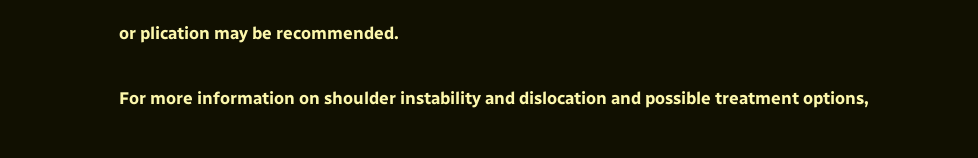or plication may be recommended.

For more information on shoulder instability and dislocation and possible treatment options,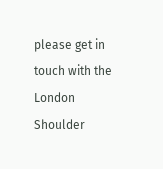please get in touch with the London Shoulder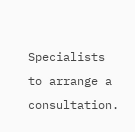Specialists to arrange a consultation.